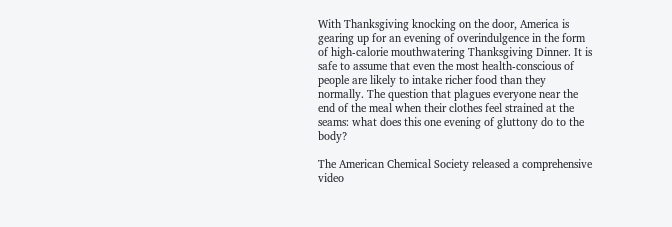With Thanksgiving knocking on the door, America is gearing up for an evening of overindulgence in the form of high-calorie mouthwatering Thanksgiving Dinner. It is safe to assume that even the most health-conscious of people are likely to intake richer food than they normally. The question that plagues everyone near the end of the meal when their clothes feel strained at the seams: what does this one evening of gluttony do to the body?

The American Chemical Society released a comprehensive video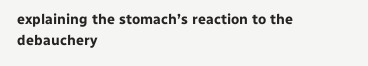explaining the stomach’s reaction to the debauchery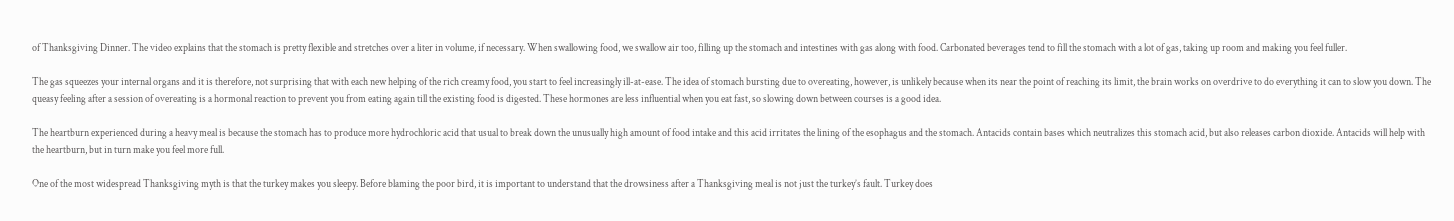of Thanksgiving Dinner. The video explains that the stomach is pretty flexible and stretches over a liter in volume, if necessary. When swallowing food, we swallow air too, filling up the stomach and intestines with gas along with food. Carbonated beverages tend to fill the stomach with a lot of gas, taking up room and making you feel fuller.

The gas squeezes your internal organs and it is therefore, not surprising that with each new helping of the rich creamy food, you start to feel increasingly ill-at-ease. The idea of stomach bursting due to overeating, however, is unlikely because when its near the point of reaching its limit, the brain works on overdrive to do everything it can to slow you down. The queasy feeling after a session of overeating is a hormonal reaction to prevent you from eating again till the existing food is digested. These hormones are less influential when you eat fast, so slowing down between courses is a good idea.

The heartburn experienced during a heavy meal is because the stomach has to produce more hydrochloric acid that usual to break down the unusually high amount of food intake and this acid irritates the lining of the esophagus and the stomach. Antacids contain bases which neutralizes this stomach acid, but also releases carbon dioxide. Antacids will help with the heartburn, but in turn make you feel more full.

One of the most widespread Thanksgiving myth is that the turkey makes you sleepy. Before blaming the poor bird, it is important to understand that the drowsiness after a Thanksgiving meal is not just the turkey’s fault. Turkey does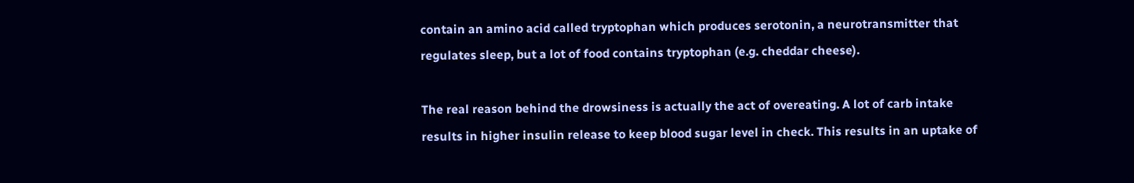contain an amino acid called tryptophan which produces serotonin, a neurotransmitter that regulates sleep, but a lot of food contains tryptophan (e.g. cheddar cheese).

The real reason behind the drowsiness is actually the act of overeating. A lot of carb intake results in higher insulin release to keep blood sugar level in check. This results in an uptake of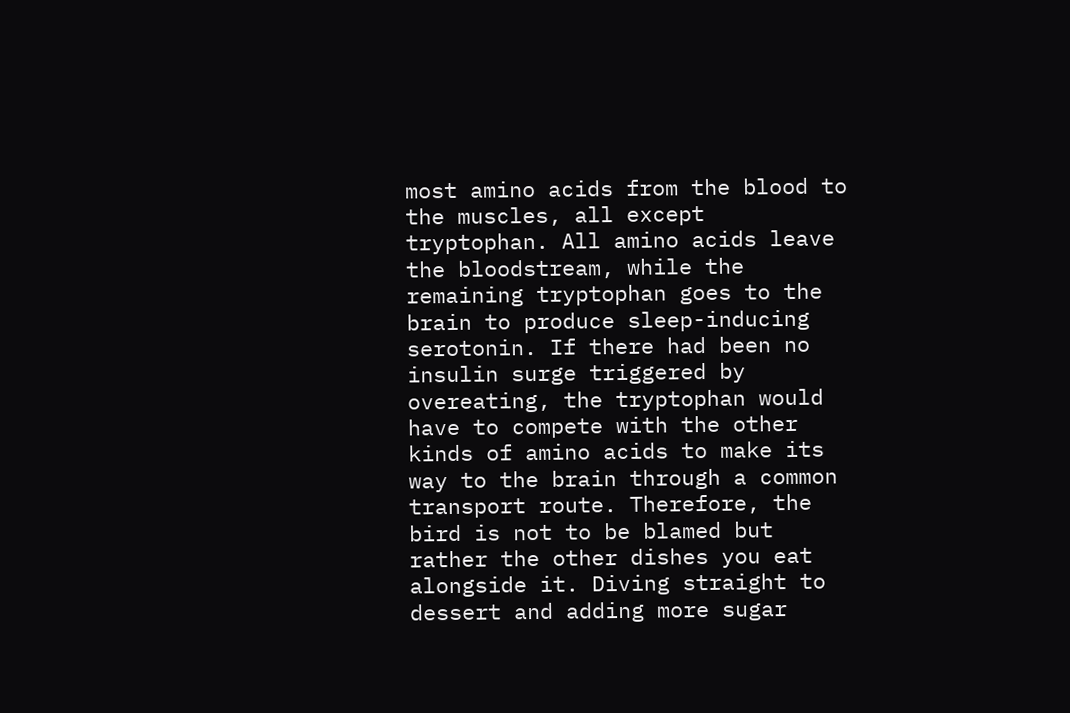most amino acids from the blood to the muscles, all except tryptophan. All amino acids leave the bloodstream, while the remaining tryptophan goes to the brain to produce sleep-inducing serotonin. If there had been no insulin surge triggered by overeating, the tryptophan would have to compete with the other kinds of amino acids to make its way to the brain through a common transport route. Therefore, the bird is not to be blamed but rather the other dishes you eat alongside it. Diving straight to dessert and adding more sugar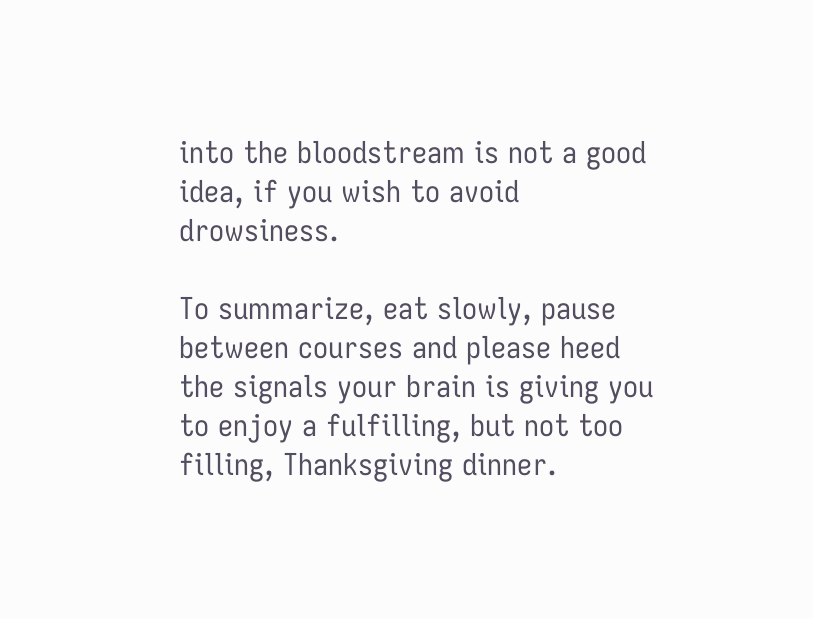into the bloodstream is not a good idea, if you wish to avoid drowsiness.

To summarize, eat slowly, pause between courses and please heed the signals your brain is giving you to enjoy a fulfilling, but not too filling, Thanksgiving dinner.